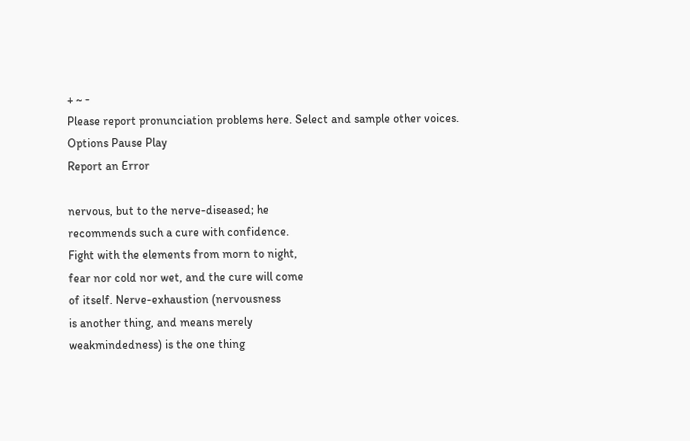+ ~ -
Please report pronunciation problems here. Select and sample other voices. Options Pause Play
Report an Error

nervous, but to the nerve-diseased; he
recommends such a cure with confidence.
Fight with the elements from morn to night,
fear nor cold nor wet, and the cure will come
of itself. Nerve-exhaustion (nervousness
is another thing, and means merely
weakmindedness) is the one thing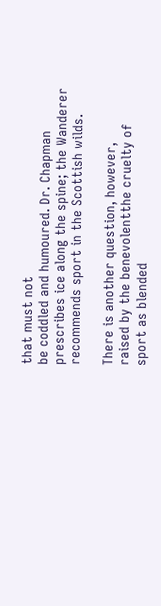that must not
be coddled and humoured. Dr. Chapman
prescribes ice along the spine; the Wanderer
recommends sport in the Scottish wilds.

There is another question, however,
raised by the benevolentthe cruelty of
sport as blended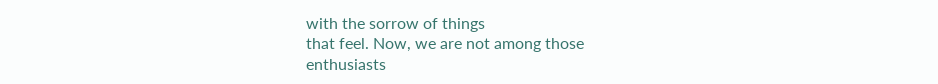with the sorrow of things
that feel. Now, we are not among those
enthusiasts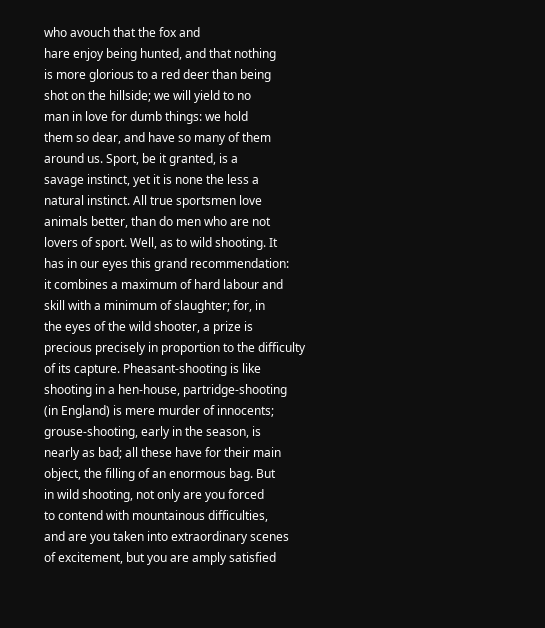who avouch that the fox and
hare enjoy being hunted, and that nothing
is more glorious to a red deer than being
shot on the hillside; we will yield to no
man in love for dumb things: we hold
them so dear, and have so many of them
around us. Sport, be it granted, is a
savage instinct, yet it is none the less a
natural instinct. All true sportsmen love
animals better, than do men who are not
lovers of sport. Well, as to wild shooting. It
has in our eyes this grand recommendation:
it combines a maximum of hard labour and
skill with a minimum of slaughter; for, in
the eyes of the wild shooter, a prize is
precious precisely in proportion to the difficulty
of its capture. Pheasant-shooting is like
shooting in a hen-house, partridge-shooting
(in England) is mere murder of innocents;
grouse-shooting, early in the season, is
nearly as bad; all these have for their main
object, the filling of an enormous bag. But
in wild shooting, not only are you forced
to contend with mountainous difficulties,
and are you taken into extraordinary scenes
of excitement, but you are amply satisfied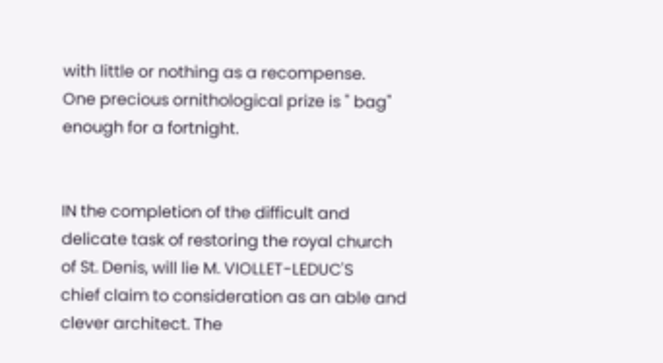with little or nothing as a recompense.
One precious ornithological prize is " bag"
enough for a fortnight.


IN the completion of the difficult and
delicate task of restoring the royal church
of St. Denis, will lie M. VIOLLET-LEDUC'S
chief claim to consideration as an able and
clever architect. The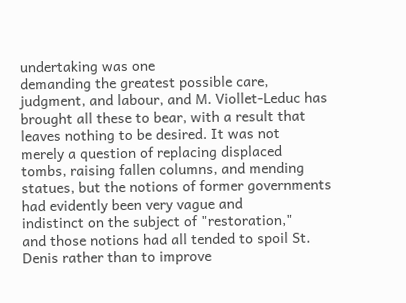undertaking was one
demanding the greatest possible care,
judgment, and labour, and M. Viollet-Leduc has
brought all these to bear, with a result that
leaves nothing to be desired. It was not
merely a question of replacing displaced
tombs, raising fallen columns, and mending
statues, but the notions of former governments
had evidently been very vague and
indistinct on the subject of "restoration,"
and those notions had all tended to spoil St.
Denis rather than to improve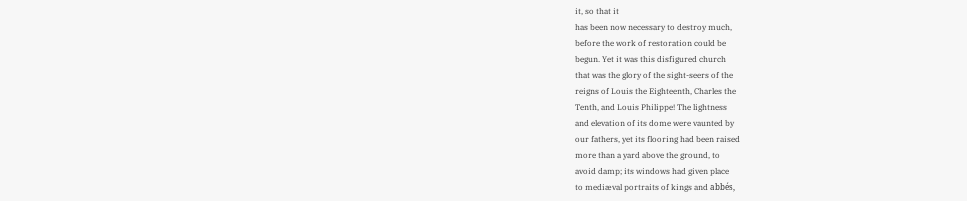it, so that it
has been now necessary to destroy much,
before the work of restoration could be
begun. Yet it was this disfigured church
that was the glory of the sight-seers of the
reigns of Louis the Eighteenth, Charles the
Tenth, and Louis Philippe! The lightness
and elevation of its dome were vaunted by
our fathers, yet its flooring had been raised
more than a yard above the ground, to
avoid damp; its windows had given place
to mediæval portraits of kings and abbés,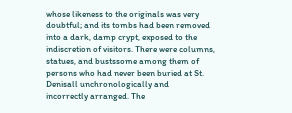whose likeness to the originals was very
doubtful; and its tombs had been removed
into a dark, damp crypt, exposed to the
indiscretion of visitors. There were columns,
statues, and bustssome among them of
persons who had never been buried at St.
Denisall unchronologically and
incorrectly arranged. The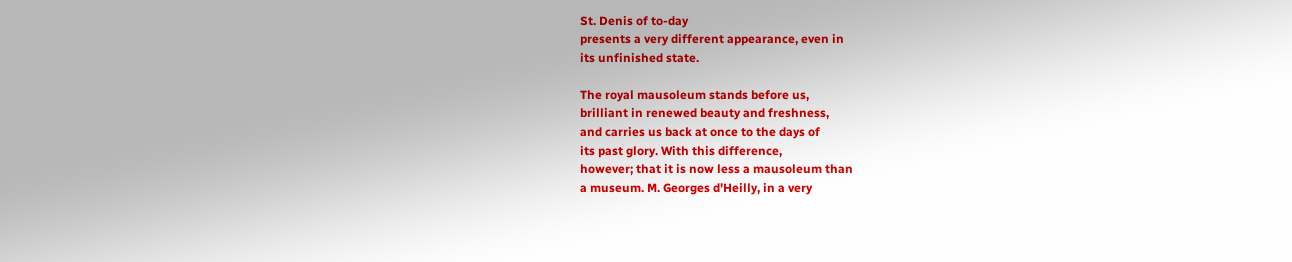St. Denis of to-day
presents a very different appearance, even in
its unfinished state.

The royal mausoleum stands before us,
brilliant in renewed beauty and freshness,
and carries us back at once to the days of
its past glory. With this difference,
however; that it is now less a mausoleum than
a museum. M. Georges d'Heilly, in a very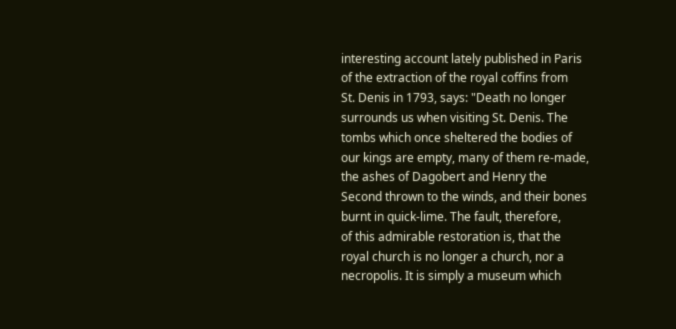interesting account lately published in Paris
of the extraction of the royal coffins from
St. Denis in 1793, says: "Death no longer
surrounds us when visiting St. Denis. The
tombs which once sheltered the bodies of
our kings are empty, many of them re-made,
the ashes of Dagobert and Henry the
Second thrown to the winds, and their bones
burnt in quick-lime. The fault, therefore,
of this admirable restoration is, that the
royal church is no longer a church, nor a
necropolis. It is simply a museum which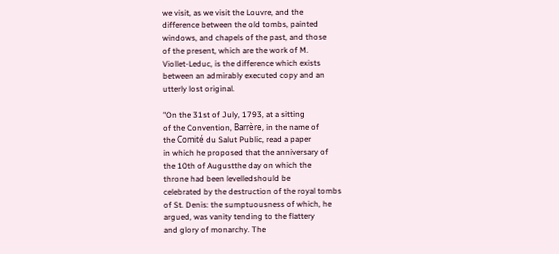we visit, as we visit the Louvre, and the
difference between the old tombs, painted
windows, and chapels of the past, and those
of the present, which are the work of M.
Viollet-Leduc, is the difference which exists
between an admirably executed copy and an
utterly lost original.

"On the 31st of July, 1793, at a sitting
of the Convention, Barrère, in the name of
the Comité du Salut Public, read a paper
in which he proposed that the anniversary of
the 10th of Augustthe day on which the
throne had been levelledshould be
celebrated by the destruction of the royal tombs
of St. Denis: the sumptuousness of which, he
argued, was vanity tending to the flattery
and glory of monarchy. The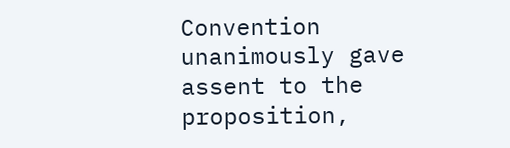Convention
unanimously gave assent to the proposition,